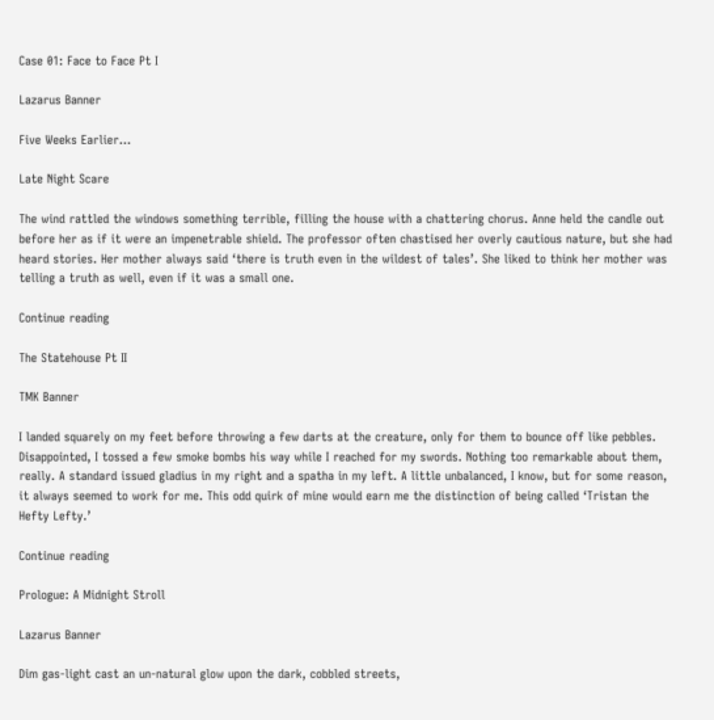Case 01: Face to Face Pt I

Lazarus Banner

Five Weeks Earlier…

Late Night Scare

The wind rattled the windows something terrible, filling the house with a chattering chorus. Anne held the candle out before her as if it were an impenetrable shield. The professor often chastised her overly cautious nature, but she had heard stories. Her mother always said ‘there is truth even in the wildest of tales’. She liked to think her mother was telling a truth as well, even if it was a small one.

Continue reading

The Statehouse Pt II

TMK Banner

I landed squarely on my feet before throwing a few darts at the creature, only for them to bounce off like pebbles. Disappointed, I tossed a few smoke bombs his way while I reached for my swords. Nothing too remarkable about them, really. A standard issued gladius in my right and a spatha in my left. A little unbalanced, I know, but for some reason, it always seemed to work for me. This odd quirk of mine would earn me the distinction of being called ‘Tristan the Hefty Lefty.’

Continue reading

Prologue: A Midnight Stroll

Lazarus Banner

Dim gas-light cast an un-natural glow upon the dark, cobbled streets,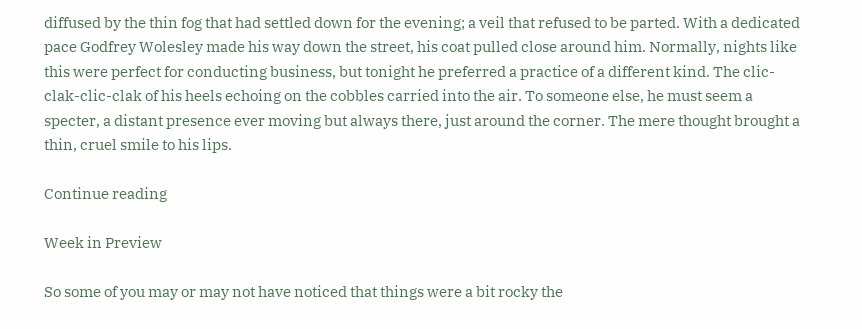diffused by the thin fog that had settled down for the evening; a veil that refused to be parted. With a dedicated pace Godfrey Wolesley made his way down the street, his coat pulled close around him. Normally, nights like this were perfect for conducting business, but tonight he preferred a practice of a different kind. The clic-clak-clic-clak of his heels echoing on the cobbles carried into the air. To someone else, he must seem a specter, a distant presence ever moving but always there, just around the corner. The mere thought brought a thin, cruel smile to his lips.

Continue reading

Week in Preview

So some of you may or may not have noticed that things were a bit rocky the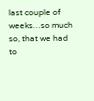last couple of weeks…so much so, that we had to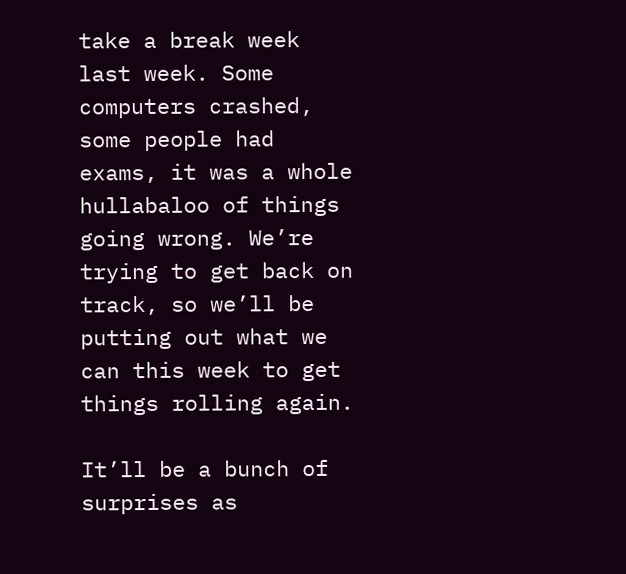take a break week last week. Some computers crashed, some people had exams, it was a whole hullabaloo of things going wrong. We’re trying to get back on track, so we’ll be putting out what we can this week to get things rolling again.

It’ll be a bunch of surprises as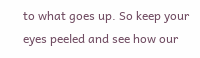to what goes up. So keep your eyes peeled and see how our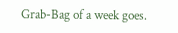Grab-Bag of a week goes.